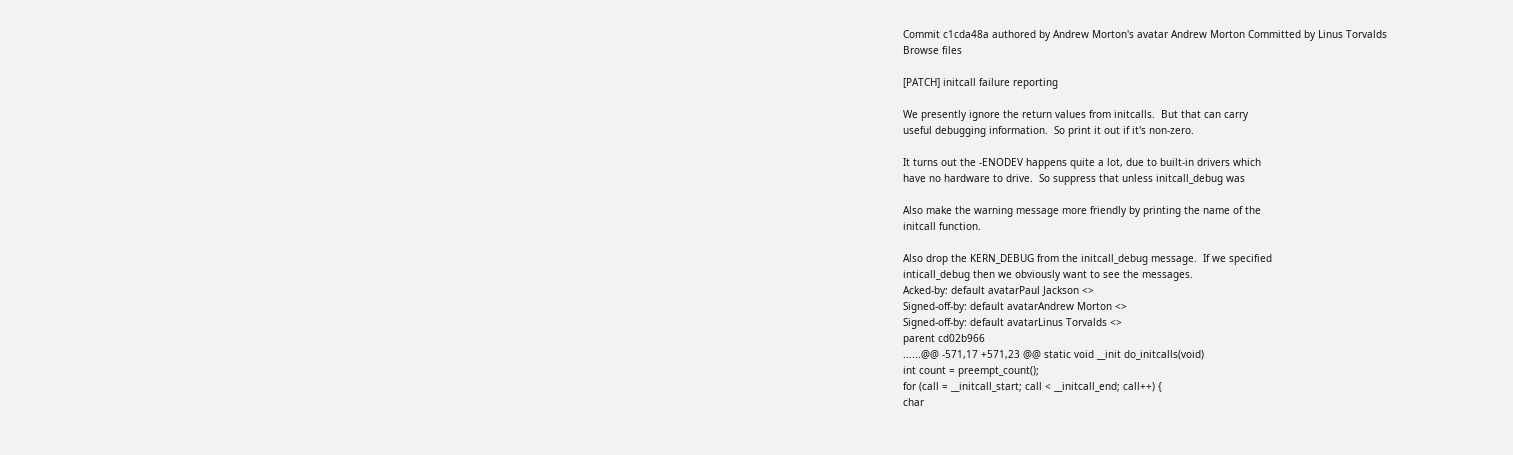Commit c1cda48a authored by Andrew Morton's avatar Andrew Morton Committed by Linus Torvalds
Browse files

[PATCH] initcall failure reporting

We presently ignore the return values from initcalls.  But that can carry
useful debugging information.  So print it out if it's non-zero.

It turns out the -ENODEV happens quite a lot, due to built-in drivers which
have no hardware to drive.  So suppress that unless initcall_debug was

Also make the warning message more friendly by printing the name of the
initcall function.

Also drop the KERN_DEBUG from the initcall_debug message.  If we specified
inticall_debug then we obviously want to see the messages.
Acked-by: default avatarPaul Jackson <>
Signed-off-by: default avatarAndrew Morton <>
Signed-off-by: default avatarLinus Torvalds <>
parent cd02b966
......@@ -571,17 +571,23 @@ static void __init do_initcalls(void)
int count = preempt_count();
for (call = __initcall_start; call < __initcall_end; call++) {
char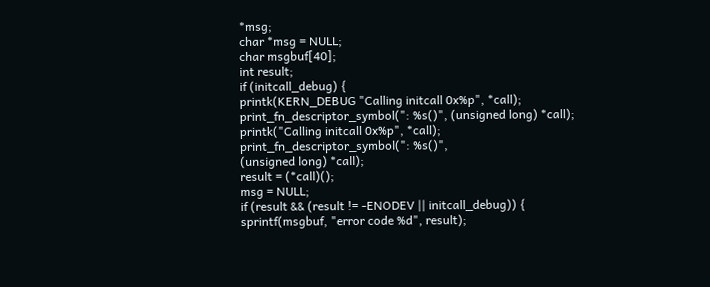*msg;
char *msg = NULL;
char msgbuf[40];
int result;
if (initcall_debug) {
printk(KERN_DEBUG "Calling initcall 0x%p", *call);
print_fn_descriptor_symbol(": %s()", (unsigned long) *call);
printk("Calling initcall 0x%p", *call);
print_fn_descriptor_symbol(": %s()",
(unsigned long) *call);
result = (*call)();
msg = NULL;
if (result && (result != -ENODEV || initcall_debug)) {
sprintf(msgbuf, "error code %d", result);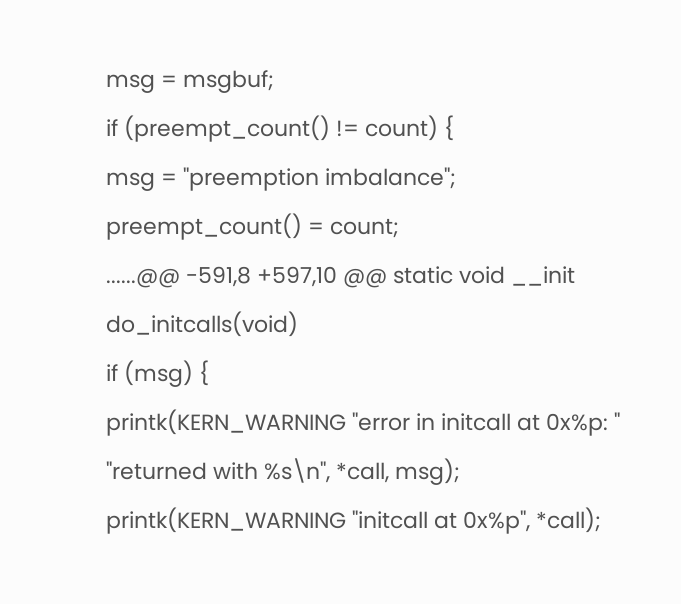msg = msgbuf;
if (preempt_count() != count) {
msg = "preemption imbalance";
preempt_count() = count;
......@@ -591,8 +597,10 @@ static void __init do_initcalls(void)
if (msg) {
printk(KERN_WARNING "error in initcall at 0x%p: "
"returned with %s\n", *call, msg);
printk(KERN_WARNING "initcall at 0x%p", *call);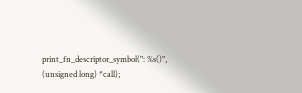print_fn_descriptor_symbol(": %s()",
(unsigned long) *call);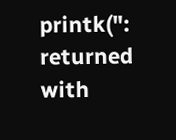printk(": returned with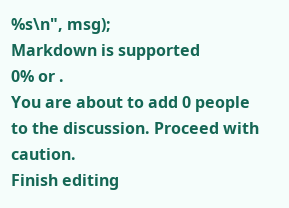%s\n", msg);
Markdown is supported
0% or .
You are about to add 0 people to the discussion. Proceed with caution.
Finish editing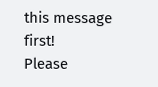this message first!
Please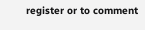register or to comment